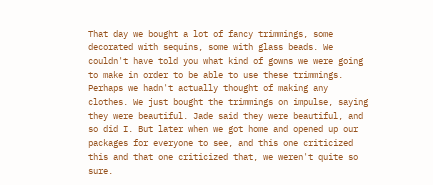That day we bought a lot of fancy trimmings, some decorated with sequins, some with glass beads. We couldn't have told you what kind of gowns we were going to make in order to be able to use these trimmings. Perhaps we hadn't actually thought of making any clothes. We just bought the trimmings on impulse, saying they were beautiful. Jade said they were beautiful, and so did I. But later when we got home and opened up our packages for everyone to see, and this one criticized this and that one criticized that, we weren't quite so sure.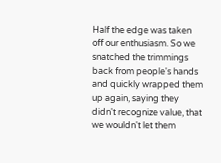Half the edge was taken off our enthusiasm. So we snatched the trimmings back from people's hands and quickly wrapped them up again, saying they didn't recognize value, that we wouldn't let them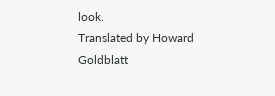look.
Translated by Howard Goldblatt